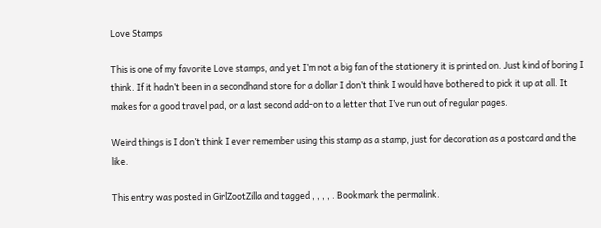Love Stamps

This is one of my favorite Love stamps, and yet I’m not a big fan of the stationery it is printed on. Just kind of boring I think. If it hadn’t been in a secondhand store for a dollar I don’t think I would have bothered to pick it up at all. It makes for a good travel pad, or a last second add-on to a letter that I’ve run out of regular pages.

Weird things is I don’t think I ever remember using this stamp as a stamp, just for decoration as a postcard and the like.

This entry was posted in GirlZootZilla and tagged , , , , . Bookmark the permalink.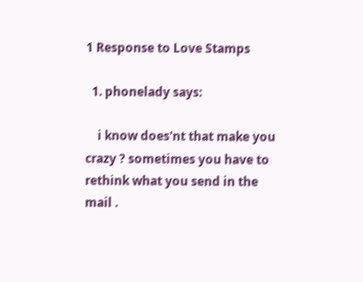1 Response to Love Stamps

  1. phonelady says:

    i know does'nt that make you crazy ? sometimes you have to rethink what you send in the mail .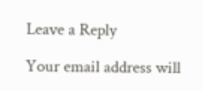Leave a Reply

Your email address will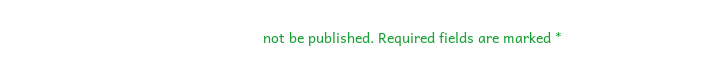not be published. Required fields are marked *